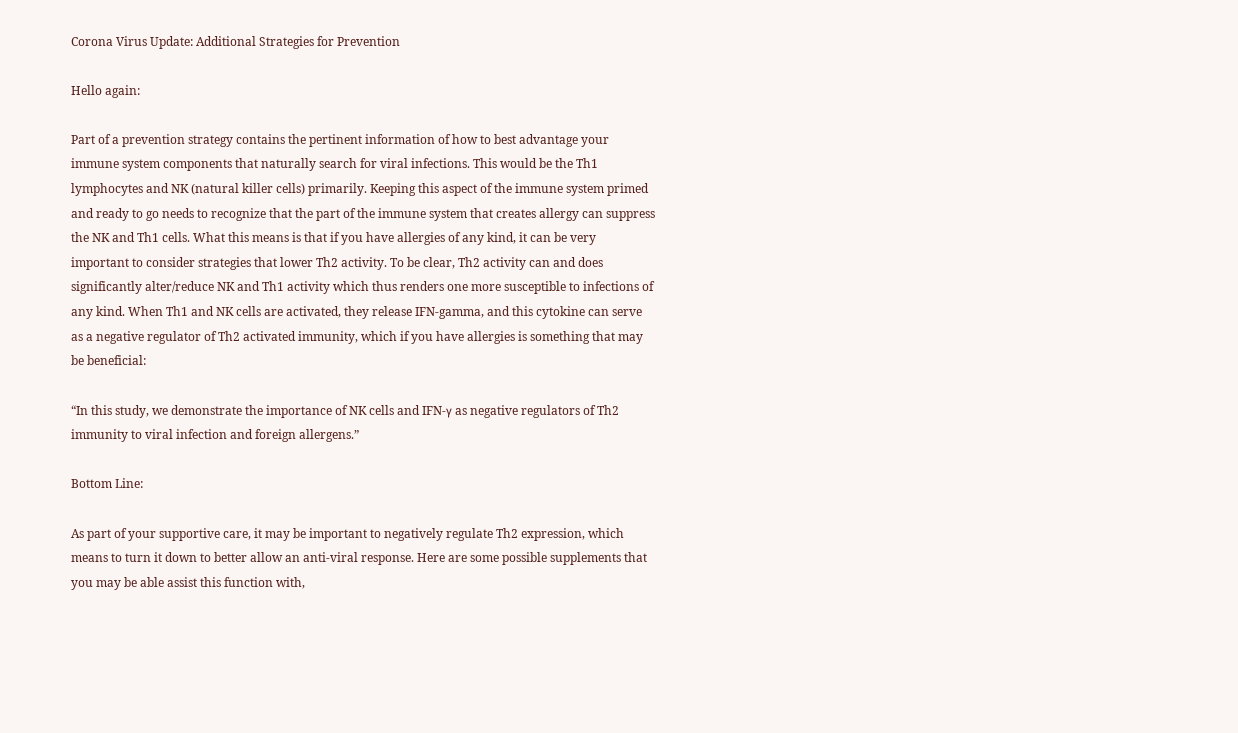Corona Virus Update: Additional Strategies for Prevention

Hello again:

Part of a prevention strategy contains the pertinent information of how to best advantage your immune system components that naturally search for viral infections. This would be the Th1 lymphocytes and NK (natural killer cells) primarily. Keeping this aspect of the immune system primed and ready to go needs to recognize that the part of the immune system that creates allergy can suppress the NK and Th1 cells. What this means is that if you have allergies of any kind, it can be very important to consider strategies that lower Th2 activity. To be clear, Th2 activity can and does significantly alter/reduce NK and Th1 activity which thus renders one more susceptible to infections of any kind. When Th1 and NK cells are activated, they release IFN-gamma, and this cytokine can serve as a negative regulator of Th2 activated immunity, which if you have allergies is something that may be beneficial:

“In this study, we demonstrate the importance of NK cells and IFN-γ as negative regulators of Th2 immunity to viral infection and foreign allergens.”

Bottom Line:

As part of your supportive care, it may be important to negatively regulate Th2 expression, which means to turn it down to better allow an anti-viral response. Here are some possible supplements that you may be able assist this function with,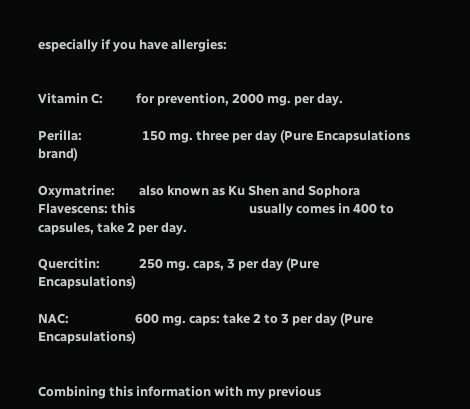especially if you have allergies:


Vitamin C:           for prevention, 2000 mg. per day.

Perilla:                    150 mg. three per day (Pure Encapsulations brand)

Oxymatrine:        also known as Ku Shen and Sophora Flavescens: this                                      usually comes in 400 to capsules, take 2 per day.

Quercitin:             250 mg. caps, 3 per day (Pure Encapsulations)

NAC:                      600 mg. caps: take 2 to 3 per day (Pure Encapsulations)


Combining this information with my previous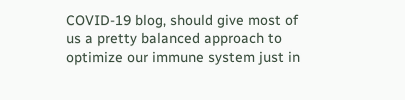COVID-19 blog, should give most of us a pretty balanced approach to optimize our immune system just in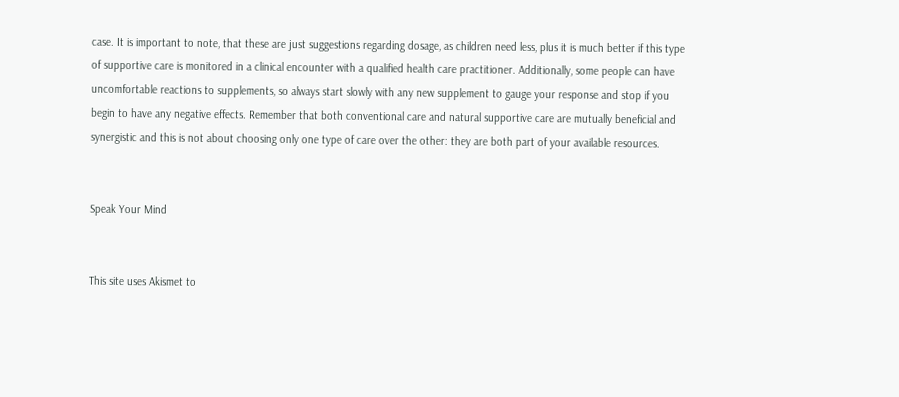case. It is important to note, that these are just suggestions regarding dosage, as children need less, plus it is much better if this type of supportive care is monitored in a clinical encounter with a qualified health care practitioner. Additionally, some people can have uncomfortable reactions to supplements, so always start slowly with any new supplement to gauge your response and stop if you begin to have any negative effects. Remember that both conventional care and natural supportive care are mutually beneficial and synergistic and this is not about choosing only one type of care over the other: they are both part of your available resources.


Speak Your Mind


This site uses Akismet to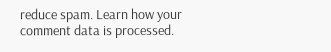reduce spam. Learn how your comment data is processed.